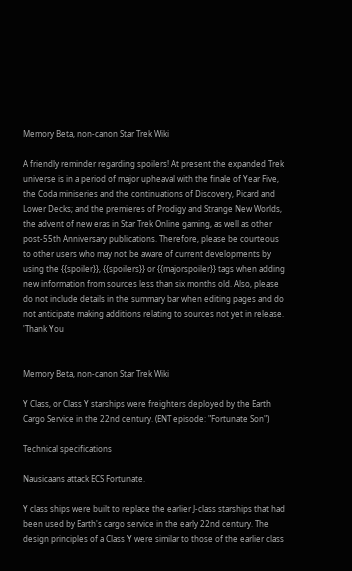Memory Beta, non-canon Star Trek Wiki

A friendly reminder regarding spoilers! At present the expanded Trek universe is in a period of major upheaval with the finale of Year Five, the Coda miniseries and the continuations of Discovery, Picard and Lower Decks; and the premieres of Prodigy and Strange New Worlds, the advent of new eras in Star Trek Online gaming, as well as other post-55th Anniversary publications. Therefore, please be courteous to other users who may not be aware of current developments by using the {{spoiler}}, {{spoilers}} or {{majorspoiler}} tags when adding new information from sources less than six months old. Also, please do not include details in the summary bar when editing pages and do not anticipate making additions relating to sources not yet in release. 'Thank You


Memory Beta, non-canon Star Trek Wiki

Y Class, or Class Y starships were freighters deployed by the Earth Cargo Service in the 22nd century. (ENT episode: "Fortunate Son")

Technical specifications

Nausicaans attack ECS Fortunate.

Y class ships were built to replace the earlier J-class starships that had been used by Earth's cargo service in the early 22nd century. The design principles of a Class Y were similar to those of the earlier class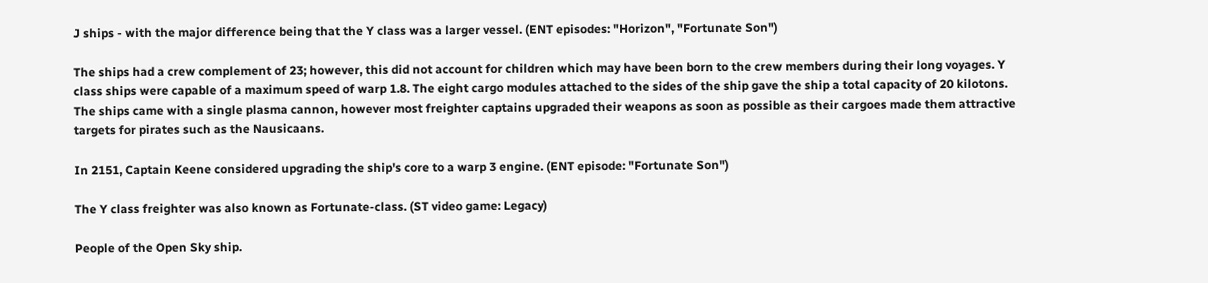J ships - with the major difference being that the Y class was a larger vessel. (ENT episodes: "Horizon", "Fortunate Son")

The ships had a crew complement of 23; however, this did not account for children which may have been born to the crew members during their long voyages. Y class ships were capable of a maximum speed of warp 1.8. The eight cargo modules attached to the sides of the ship gave the ship a total capacity of 20 kilotons. The ships came with a single plasma cannon, however most freighter captains upgraded their weapons as soon as possible as their cargoes made them attractive targets for pirates such as the Nausicaans.

In 2151, Captain Keene considered upgrading the ship's core to a warp 3 engine. (ENT episode: "Fortunate Son")

The Y class freighter was also known as Fortunate-class. (ST video game: Legacy)

People of the Open Sky ship.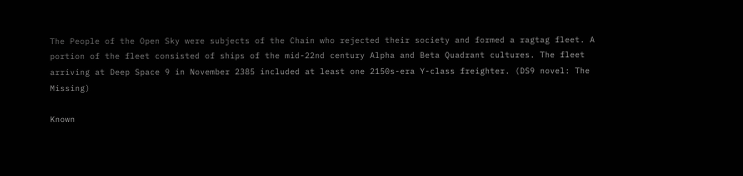The People of the Open Sky were subjects of the Chain who rejected their society and formed a ragtag fleet. A portion of the fleet consisted of ships of the mid-22nd century Alpha and Beta Quadrant cultures. The fleet arriving at Deep Space 9 in November 2385 included at least one 2150s-era Y-class freighter. (DS9 novel: The Missing)

Known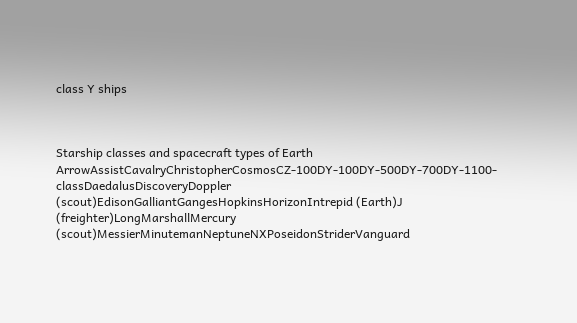class Y ships



Starship classes and spacecraft types of Earth
ArrowAssistCavalryChristopherCosmosCZ-100DY-100DY-500DY-700DY-1100-classDaedalusDiscoveryDoppler (scout)EdisonGalliantGangesHopkinsHorizonIntrepid (Earth)J (freighter)LongMarshallMercury (scout)MessierMinutemanNeptuneNXPoseidonStriderVanguard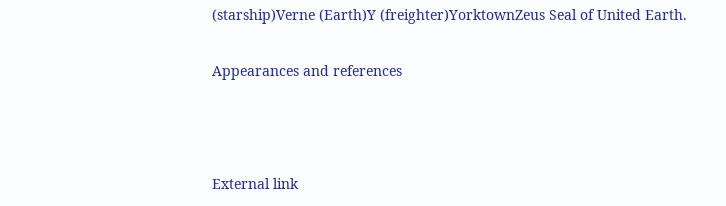(starship)Verne (Earth)Y (freighter)YorktownZeus Seal of United Earth.

Appearances and references



External link